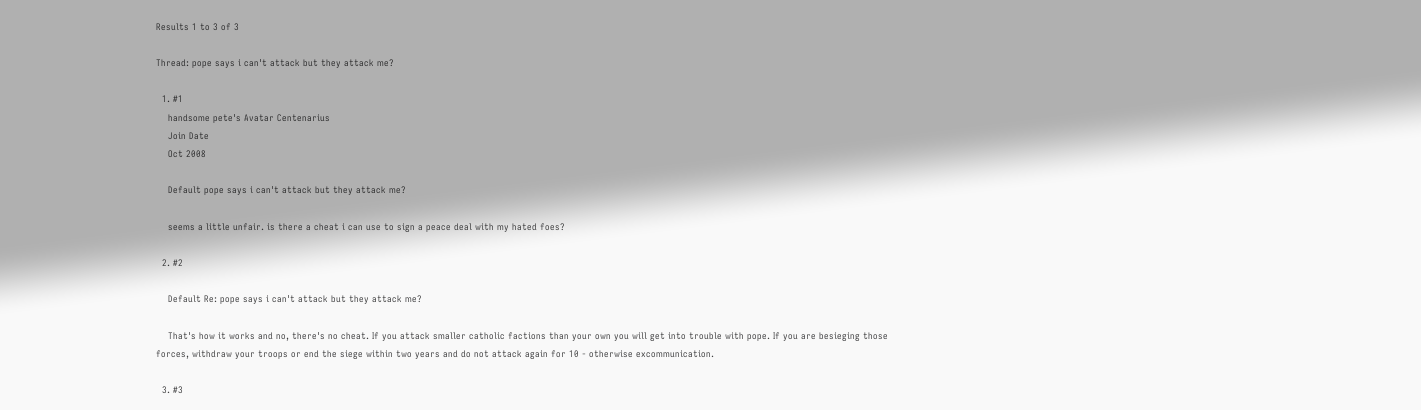Results 1 to 3 of 3

Thread: pope says i can't attack but they attack me?

  1. #1
    handsome pete's Avatar Centenarius
    Join Date
    Oct 2008

    Default pope says i can't attack but they attack me?

    seems a little unfair. is there a cheat i can use to sign a peace deal with my hated foes?

  2. #2

    Default Re: pope says i can't attack but they attack me?

    That's how it works and no, there's no cheat. If you attack smaller catholic factions than your own you will get into trouble with pope. If you are besieging those forces, withdraw your troops or end the siege within two years and do not attack again for 10 - otherwise excommunication.

  3. #3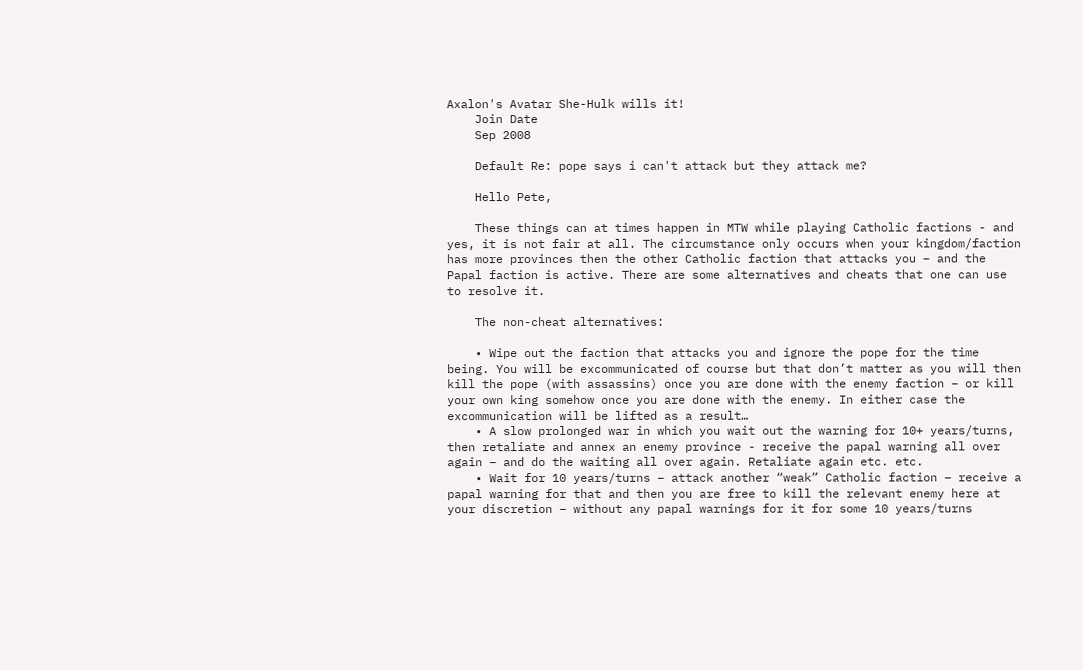Axalon's Avatar She-Hulk wills it!
    Join Date
    Sep 2008

    Default Re: pope says i can't attack but they attack me?

    Hello Pete,

    These things can at times happen in MTW while playing Catholic factions - and yes, it is not fair at all. The circumstance only occurs when your kingdom/faction has more provinces then the other Catholic faction that attacks you – and the Papal faction is active. There are some alternatives and cheats that one can use to resolve it.

    The non-cheat alternatives:

    • Wipe out the faction that attacks you and ignore the pope for the time being. You will be excommunicated of course but that don’t matter as you will then kill the pope (with assassins) once you are done with the enemy faction – or kill your own king somehow once you are done with the enemy. In either case the excommunication will be lifted as a result…
    • A slow prolonged war in which you wait out the warning for 10+ years/turns, then retaliate and annex an enemy province - receive the papal warning all over again – and do the waiting all over again. Retaliate again etc. etc.
    • Wait for 10 years/turns – attack another “weak” Catholic faction – receive a papal warning for that and then you are free to kill the relevant enemy here at your discretion – without any papal warnings for it for some 10 years/turns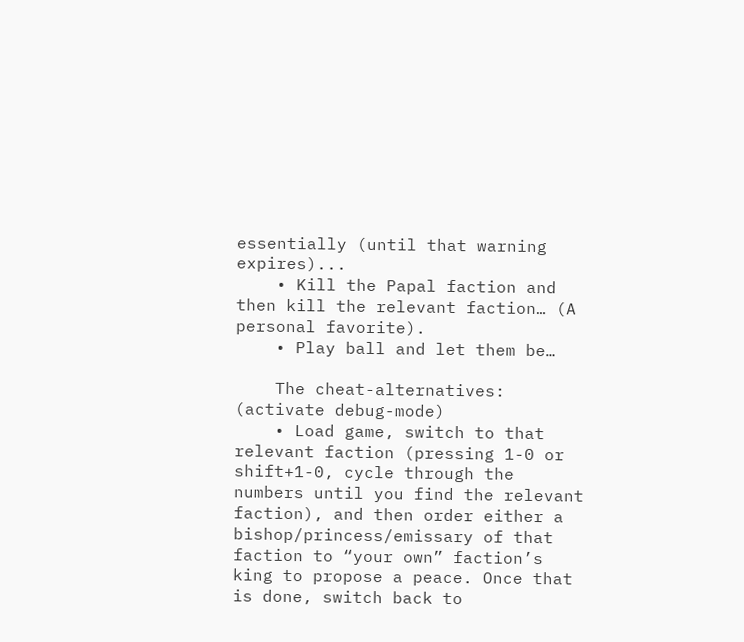essentially (until that warning expires)...
    • Kill the Papal faction and then kill the relevant faction… (A personal favorite).
    • Play ball and let them be…

    The cheat-alternatives: (activate debug-mode)
    • Load game, switch to that relevant faction (pressing 1-0 or shift+1-0, cycle through the numbers until you find the relevant faction), and then order either a bishop/princess/emissary of that faction to “your own” faction’s king to propose a peace. Once that is done, switch back to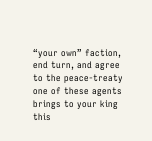“your own” faction, end turn, and agree to the peace-treaty one of these agents brings to your king this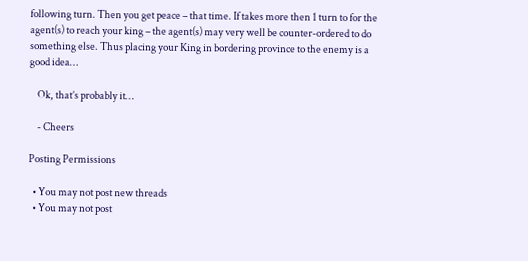following turn. Then you get peace – that time. If takes more then 1 turn to for the agent(s) to reach your king – the agent(s) may very well be counter-ordered to do something else. Thus placing your King in bordering province to the enemy is a good idea…

    Ok, that’s probably it…

    - Cheers

Posting Permissions

  • You may not post new threads
  • You may not post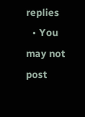replies
  • You may not post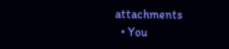attachments
  • You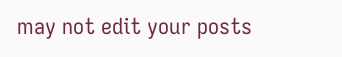may not edit your posts